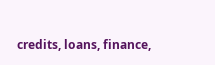credits, loans, finance,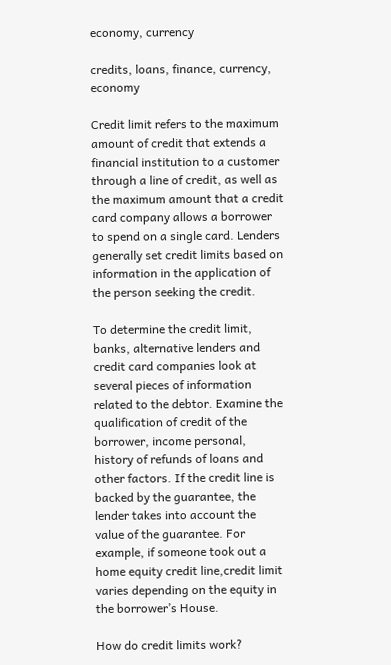economy, currency

credits, loans, finance, currency, economy

Credit limit refers to the maximum amount of credit that extends a financial institution to a customer through a line of credit, as well as the maximum amount that a credit card company allows a borrower to spend on a single card. Lenders generally set credit limits based on information in the application of the person seeking the credit.

To determine the credit limit, banks, alternative lenders and credit card companies look at several pieces of information related to the debtor. Examine the qualification of credit of the borrower, income personal, history of refunds of loans and other factors. If the credit line is backed by the guarantee, the lender takes into account the value of the guarantee. For example, if someone took out a home equity credit line,credit limit varies depending on the equity in the borrower’s House.

How do credit limits work?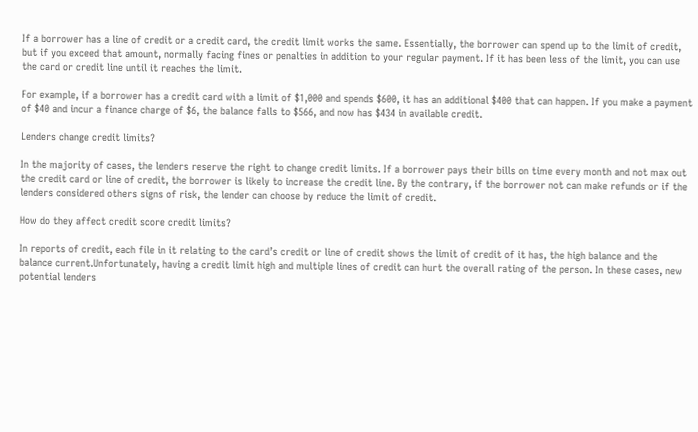If a borrower has a line of credit or a credit card, the credit limit works the same. Essentially, the borrower can spend up to the limit of credit, but if you exceed that amount, normally facing fines or penalties in addition to your regular payment. If it has been less of the limit, you can use the card or credit line until it reaches the limit.

For example, if a borrower has a credit card with a limit of $1,000 and spends $600, it has an additional $400 that can happen. If you make a payment of $40 and incur a finance charge of $6, the balance falls to $566, and now has $434 in available credit.

Lenders change credit limits?

In the majority of cases, the lenders reserve the right to change credit limits. If a borrower pays their bills on time every month and not max out the credit card or line of credit, the borrower is likely to increase the credit line. By the contrary, if the borrower not can make refunds or if the lenders considered others signs of risk, the lender can choose by reduce the limit of credit.

How do they affect credit score credit limits?

In reports of credit, each file in it relating to the card’s credit or line of credit shows the limit of credit of it has, the high balance and the balance current.Unfortunately, having a credit limit high and multiple lines of credit can hurt the overall rating of the person. In these cases, new potential lenders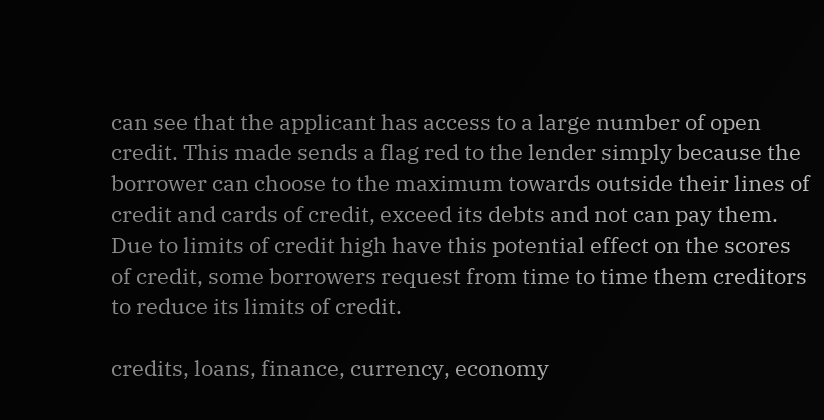can see that the applicant has access to a large number of open credit. This made sends a flag red to the lender simply because the borrower can choose to the maximum towards outside their lines of credit and cards of credit, exceed its debts and not can pay them. Due to limits of credit high have this potential effect on the scores of credit, some borrowers request from time to time them creditors to reduce its limits of credit.

credits, loans, finance, currency, economy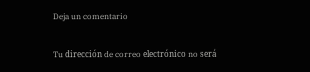Deja un comentario

Tu dirección de correo electrónico no será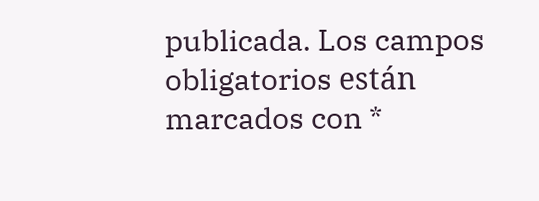publicada. Los campos obligatorios están marcados con *